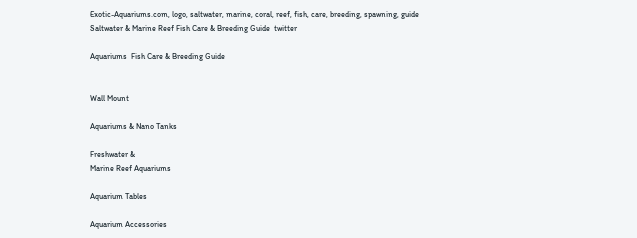Exotic-Aquariums.com, logo, saltwater, marine, coral, reef, fish, care, breeding, spawning, guide
Saltwater & Marine Reef Fish Care & Breeding Guide  twitter

Aquariums  Fish Care & Breeding Guide


Wall Mount

Aquariums & Nano Tanks

Freshwater &
Marine Reef Aquariums

Aquarium Tables

Aquarium Accessories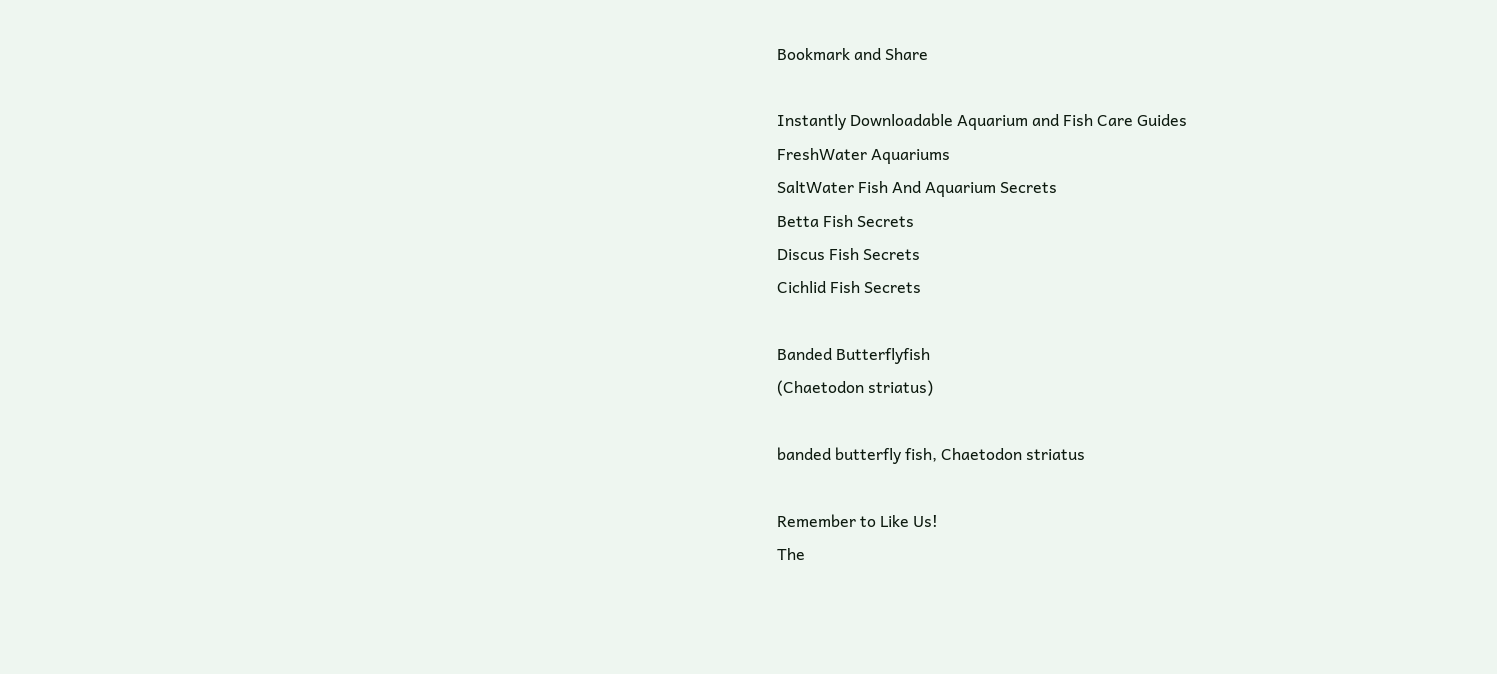Bookmark and Share

Instantly Downloadable Aquarium and Fish Care Guides
FreshWater Aquariums
SaltWater Fish And Aquarium Secrets
Betta Fish Secrets
Discus Fish Secrets
Cichlid Fish Secrets

Banded Butterflyfish
(Chaetodon striatus)

banded butterfly fish, Chaetodon striatus

Remember to Like Us!
The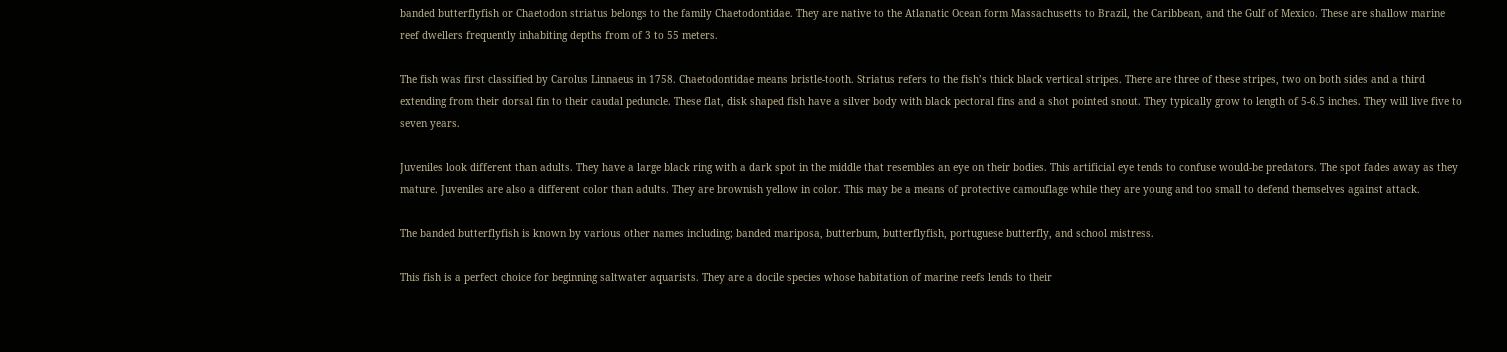banded butterflyfish or Chaetodon striatus belongs to the family Chaetodontidae. They are native to the Atlanatic Ocean form Massachusetts to Brazil, the Caribbean, and the Gulf of Mexico. These are shallow marine reef dwellers frequently inhabiting depths from of 3 to 55 meters.

The fish was first classified by Carolus Linnaeus in 1758. Chaetodontidae means bristle-tooth. Striatus refers to the fish’s thick black vertical stripes. There are three of these stripes, two on both sides and a third extending from their dorsal fin to their caudal peduncle. These flat, disk shaped fish have a silver body with black pectoral fins and a shot pointed snout. They typically grow to length of 5-6.5 inches. They will live five to seven years.

Juveniles look different than adults. They have a large black ring with a dark spot in the middle that resembles an eye on their bodies. This artificial eye tends to confuse would-be predators. The spot fades away as they mature. Juveniles are also a different color than adults. They are brownish yellow in color. This may be a means of protective camouflage while they are young and too small to defend themselves against attack.

The banded butterflyfish is known by various other names including; banded mariposa, butterbum, butterflyfish, portuguese butterfly, and school mistress.

This fish is a perfect choice for beginning saltwater aquarists. They are a docile species whose habitation of marine reefs lends to their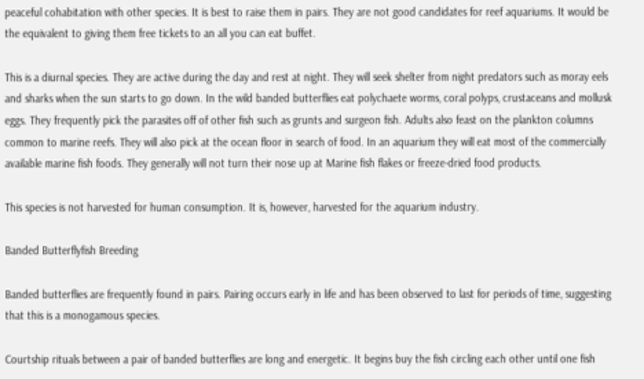peaceful cohabitation with other species. It is best to raise them in pairs. They are not good candidates for reef aquariums. It would be the equivalent to giving them free tickets to an all you can eat buffet.

This is a diurnal species. They are active during the day and rest at night. They will seek shelter from night predators such as moray eels and sharks when the sun starts to go down. In the wild banded butterflies eat polychaete worms, coral polyps, crustaceans and mollusk eggs. They frequently pick the parasites off of other fish such as grunts and surgeon fish. Adults also feast on the plankton columns common to marine reefs. They will also pick at the ocean floor in search of food. In an aquarium they will eat most of the commercially available marine fish foods. They generally will not turn their nose up at Marine fish flakes or freeze-dried food products.

This species is not harvested for human consumption. It is, however, harvested for the aquarium industry.

Banded Butterflyfish Breeding

Banded butterflies are frequently found in pairs. Pairing occurs early in life and has been observed to last for periods of time, suggesting that this is a monogamous species.

Courtship rituals between a pair of banded butterflies are long and energetic. It begins buy the fish circling each other until one fish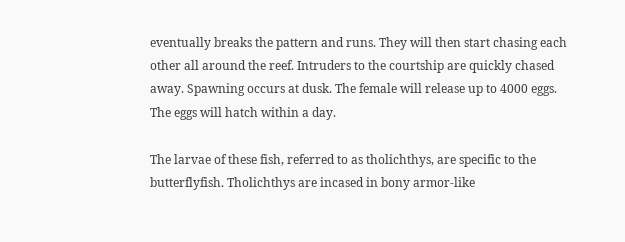eventually breaks the pattern and runs. They will then start chasing each other all around the reef. Intruders to the courtship are quickly chased away. Spawning occurs at dusk. The female will release up to 4000 eggs. The eggs will hatch within a day.

The larvae of these fish, referred to as tholichthys, are specific to the butterflyfish. Tholichthys are incased in bony armor-like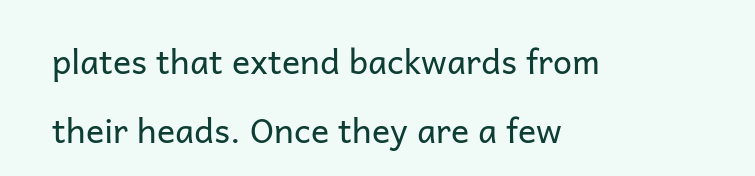plates that extend backwards from their heads. Once they are a few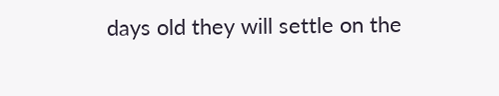days old they will settle on the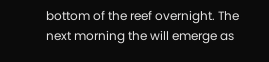bottom of the reef overnight. The next morning the will emerge as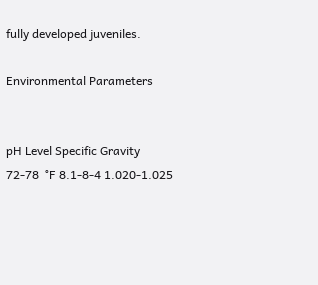fully developed juveniles.

Environmental Parameters


pH Level Specific Gravity
72-78  °F 8.1-8-4 1.020-1.025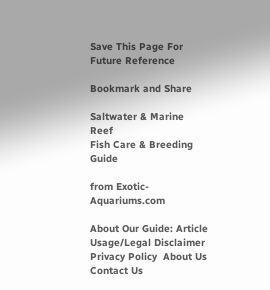Save This Page For Future Reference

Bookmark and Share

Saltwater & Marine Reef
Fish Care & Breeding Guide

from Exotic-Aquariums.com

About Our Guide: Article Usage/Legal Disclaimer
Privacy Policy  About Us  Contact Us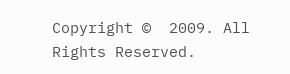Copyright ©  2009. All Rights Reserved.